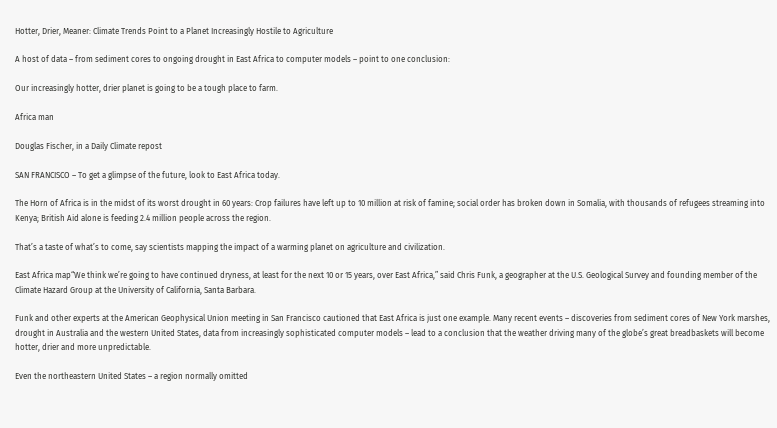Hotter, Drier, Meaner: Climate Trends Point to a Planet Increasingly Hostile to Agriculture

A host of data – from sediment cores to ongoing drought in East Africa to computer models – point to one conclusion:

Our increasingly hotter, drier planet is going to be a tough place to farm.

Africa man

Douglas Fischer, in a Daily Climate repost

SAN FRANCISCO – To get a glimpse of the future, look to East Africa today.

The Horn of Africa is in the midst of its worst drought in 60 years: Crop failures have left up to 10 million at risk of famine; social order has broken down in Somalia, with thousands of refugees streaming into Kenya; British Aid alone is feeding 2.4 million people across the region.

That’s a taste of what’s to come, say scientists mapping the impact of a warming planet on agriculture and civilization.

East Africa map“We think we’re going to have continued dryness, at least for the next 10 or 15 years, over East Africa,” said Chris Funk, a geographer at the U.S. Geological Survey and founding member of the Climate Hazard Group at the University of California, Santa Barbara.

Funk and other experts at the American Geophysical Union meeting in San Francisco cautioned that East Africa is just one example. Many recent events – discoveries from sediment cores of New York marshes, drought in Australia and the western United States, data from increasingly sophisticated computer models – lead to a conclusion that the weather driving many of the globe’s great breadbaskets will become hotter, drier and more unpredictable.

Even the northeastern United States – a region normally omitted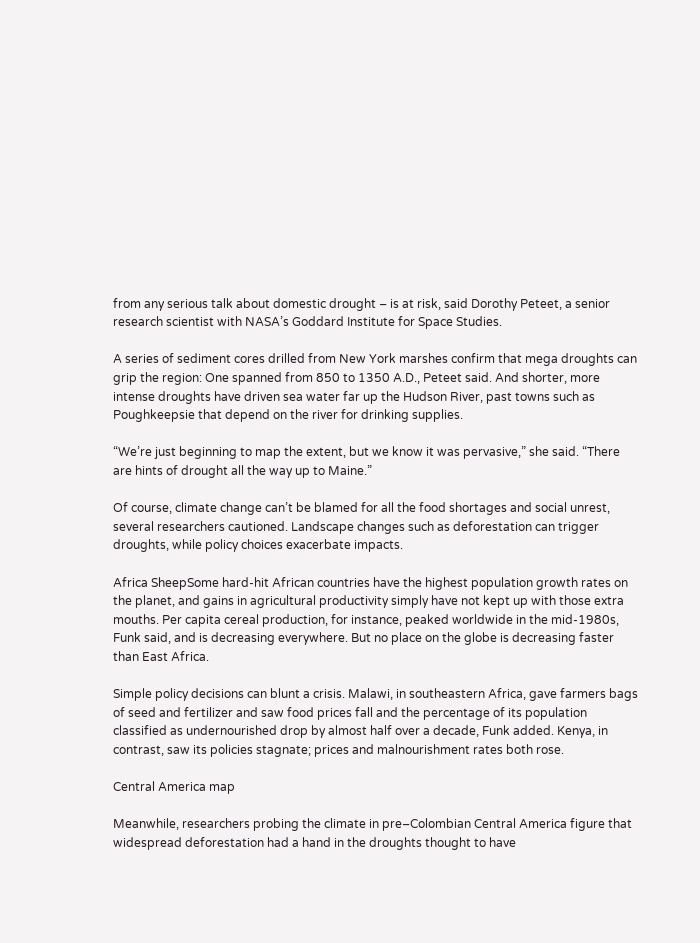from any serious talk about domestic drought – is at risk, said Dorothy Peteet, a senior research scientist with NASA’s Goddard Institute for Space Studies.

A series of sediment cores drilled from New York marshes confirm that mega droughts can grip the region: One spanned from 850 to 1350 A.D., Peteet said. And shorter, more intense droughts have driven sea water far up the Hudson River, past towns such as Poughkeepsie that depend on the river for drinking supplies.

“We’re just beginning to map the extent, but we know it was pervasive,” she said. “There are hints of drought all the way up to Maine.”

Of course, climate change can’t be blamed for all the food shortages and social unrest, several researchers cautioned. Landscape changes such as deforestation can trigger droughts, while policy choices exacerbate impacts.

Africa SheepSome hard-hit African countries have the highest population growth rates on the planet, and gains in agricultural productivity simply have not kept up with those extra mouths. Per capita cereal production, for instance, peaked worldwide in the mid-1980s, Funk said, and is decreasing everywhere. But no place on the globe is decreasing faster than East Africa.

Simple policy decisions can blunt a crisis. Malawi, in southeastern Africa, gave farmers bags of seed and fertilizer and saw food prices fall and the percentage of its population classified as undernourished drop by almost half over a decade, Funk added. Kenya, in contrast, saw its policies stagnate; prices and malnourishment rates both rose.

Central America map

Meanwhile, researchers probing the climate in pre–Colombian Central America figure that widespread deforestation had a hand in the droughts thought to have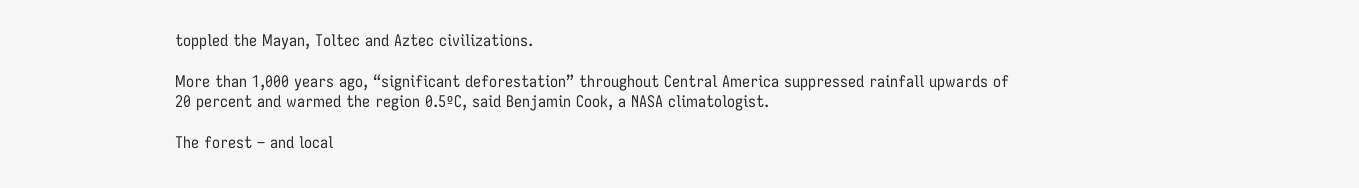toppled the Mayan, Toltec and Aztec civilizations.

More than 1,000 years ago, “significant deforestation” throughout Central America suppressed rainfall upwards of 20 percent and warmed the region 0.5ºC, said Benjamin Cook, a NASA climatologist.

The forest – and local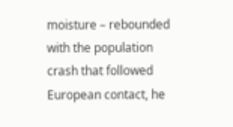moisture – rebounded with the population crash that followed European contact, he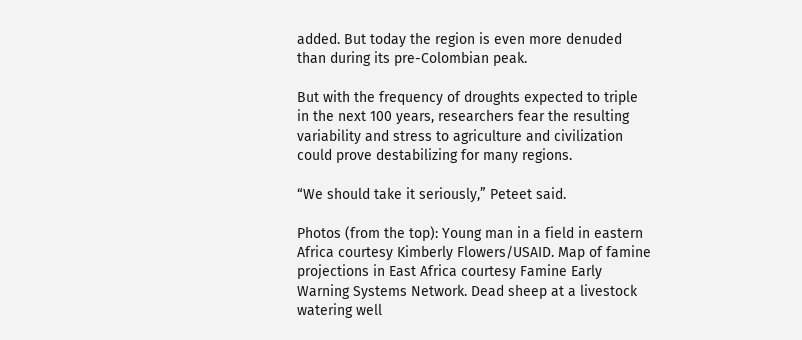added. But today the region is even more denuded than during its pre-Colombian peak.

But with the frequency of droughts expected to triple in the next 100 years, researchers fear the resulting variability and stress to agriculture and civilization could prove destabilizing for many regions.

“We should take it seriously,” Peteet said.

Photos (from the top): Young man in a field in eastern Africa courtesy Kimberly Flowers/USAID. Map of famine projections in East Africa courtesy Famine Early Warning Systems Network. Dead sheep at a livestock watering well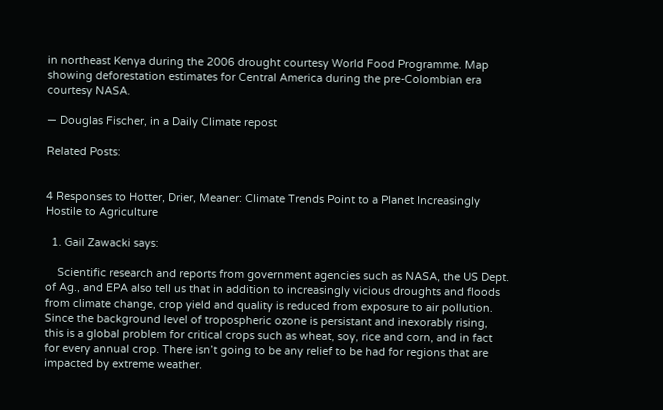in northeast Kenya during the 2006 drought courtesy World Food Programme. Map showing deforestation estimates for Central America during the pre-Colombian era courtesy NASA.

— Douglas Fischer, in a Daily Climate repost

Related Posts:


4 Responses to Hotter, Drier, Meaner: Climate Trends Point to a Planet Increasingly Hostile to Agriculture

  1. Gail Zawacki says:

    Scientific research and reports from government agencies such as NASA, the US Dept. of Ag., and EPA also tell us that in addition to increasingly vicious droughts and floods from climate change, crop yield and quality is reduced from exposure to air pollution. Since the background level of tropospheric ozone is persistant and inexorably rising, this is a global problem for critical crops such as wheat, soy, rice and corn, and in fact for every annual crop. There isn’t going to be any relief to be had for regions that are impacted by extreme weather.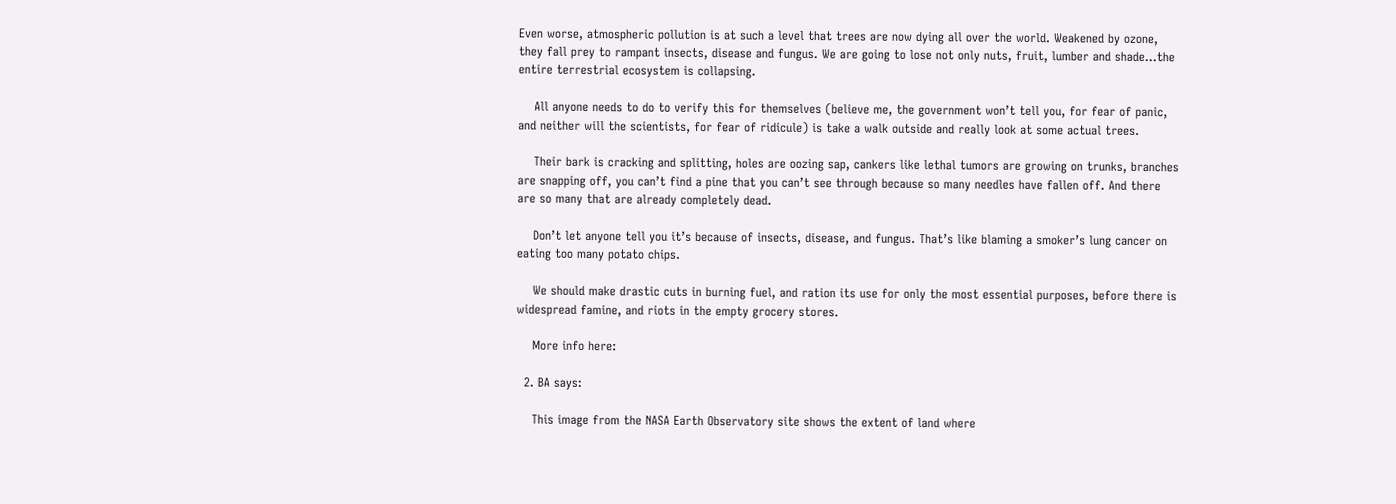Even worse, atmospheric pollution is at such a level that trees are now dying all over the world. Weakened by ozone, they fall prey to rampant insects, disease and fungus. We are going to lose not only nuts, fruit, lumber and shade…the entire terrestrial ecosystem is collapsing.

    All anyone needs to do to verify this for themselves (believe me, the government won’t tell you, for fear of panic, and neither will the scientists, for fear of ridicule) is take a walk outside and really look at some actual trees.

    Their bark is cracking and splitting, holes are oozing sap, cankers like lethal tumors are growing on trunks, branches are snapping off, you can’t find a pine that you can’t see through because so many needles have fallen off. And there are so many that are already completely dead.

    Don’t let anyone tell you it’s because of insects, disease, and fungus. That’s like blaming a smoker’s lung cancer on eating too many potato chips.

    We should make drastic cuts in burning fuel, and ration its use for only the most essential purposes, before there is widespread famine, and riots in the empty grocery stores.

    More info here:

  2. BA says:

    This image from the NASA Earth Observatory site shows the extent of land where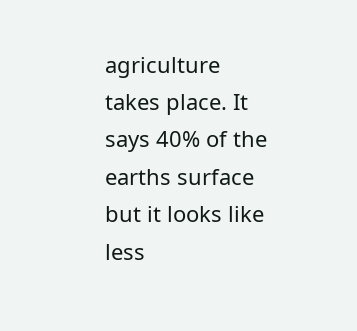agriculture takes place. It says 40% of the earths surface but it looks like less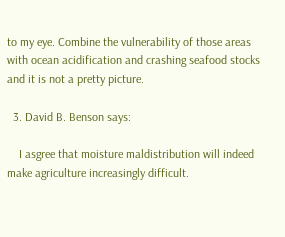to my eye. Combine the vulnerability of those areas with ocean acidification and crashing seafood stocks and it is not a pretty picture.

  3. David B. Benson says:

    I asgree that moisture maldistribution will indeed make agriculture increasingly difficult.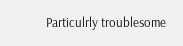Particulrly troublesome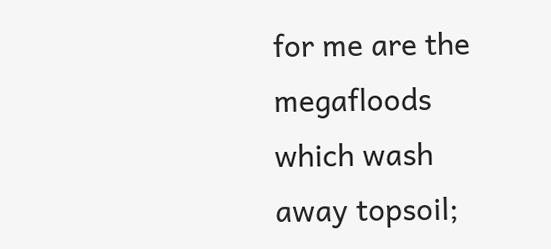for me are the megafloods which wash away topsoil;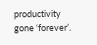productivity gone ‘forever’.